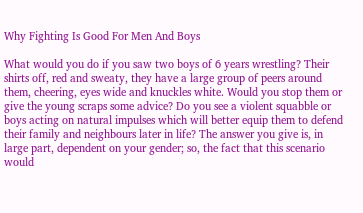Why Fighting Is Good For Men And Boys

What would you do if you saw two boys of 6 years wrestling? Their shirts off, red and sweaty, they have a large group of peers around them, cheering, eyes wide and knuckles white. Would you stop them or give the young scraps some advice? Do you see a violent squabble or boys acting on natural impulses which will better equip them to defend their family and neighbours later in life? The answer you give is, in large part, dependent on your gender; so, the fact that this scenario would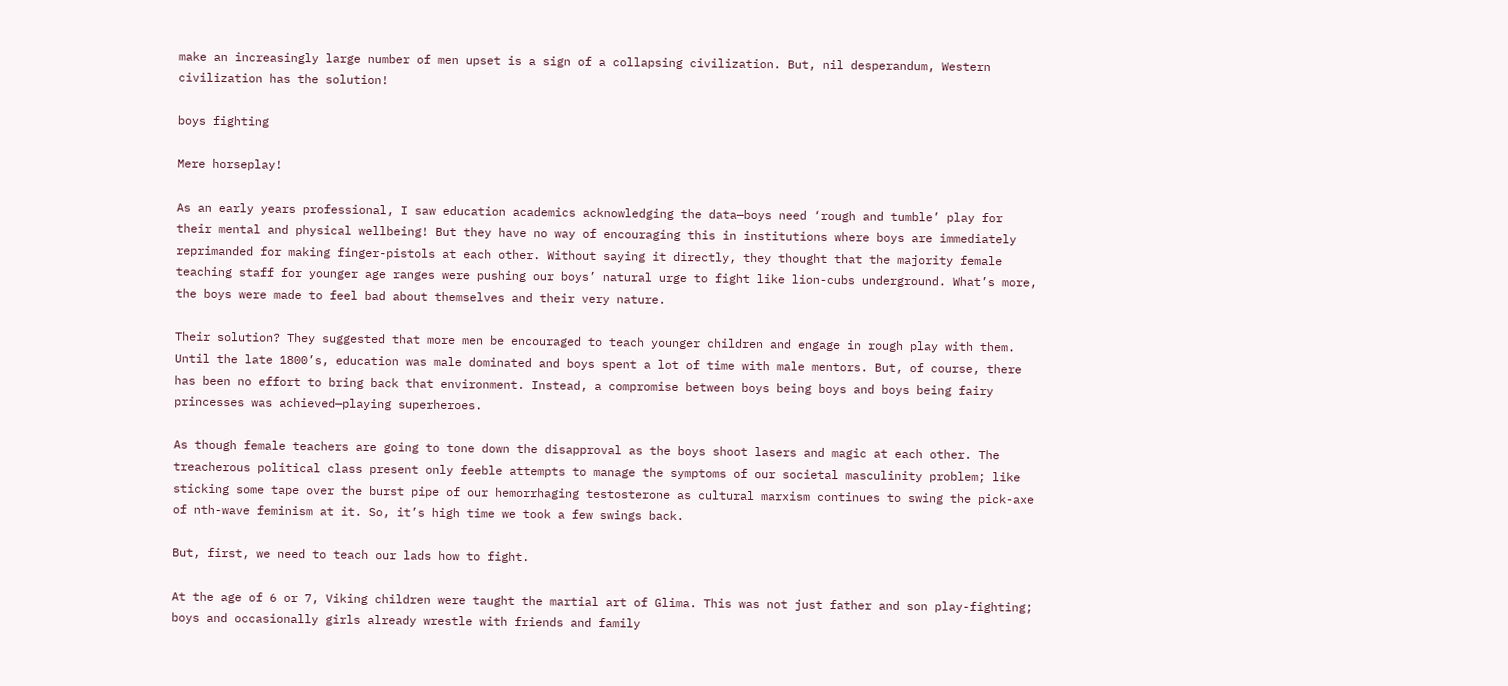make an increasingly large number of men upset is a sign of a collapsing civilization. But, nil desperandum, Western civilization has the solution!

boys fighting

Mere horseplay!

As an early years professional, I saw education academics acknowledging the data—boys need ‘rough and tumble’ play for their mental and physical wellbeing! But they have no way of encouraging this in institutions where boys are immediately reprimanded for making finger-pistols at each other. Without saying it directly, they thought that the majority female teaching staff for younger age ranges were pushing our boys’ natural urge to fight like lion-cubs underground. What’s more, the boys were made to feel bad about themselves and their very nature.

Their solution? They suggested that more men be encouraged to teach younger children and engage in rough play with them. Until the late 1800’s, education was male dominated and boys spent a lot of time with male mentors. But, of course, there has been no effort to bring back that environment. Instead, a compromise between boys being boys and boys being fairy princesses was achieved—playing superheroes.

As though female teachers are going to tone down the disapproval as the boys shoot lasers and magic at each other. The treacherous political class present only feeble attempts to manage the symptoms of our societal masculinity problem; like sticking some tape over the burst pipe of our hemorrhaging testosterone as cultural marxism continues to swing the pick-axe of nth-wave feminism at it. So, it’s high time we took a few swings back.

But, first, we need to teach our lads how to fight.

At the age of 6 or 7, Viking children were taught the martial art of Glima. This was not just father and son play-fighting; boys and occasionally girls already wrestle with friends and family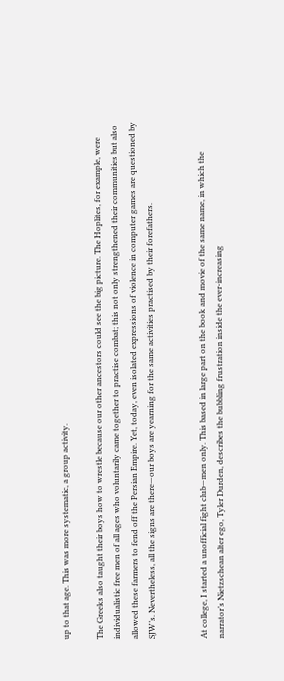up to that age. This was more systematic, a group activity.

The Greeks also taught their boys how to wrestle because our other ancestors could see the big picture. The Hoplites, for example, were individualistic free men of all ages who voluntarily came together to practise combat; this not only strengthened their communities but also allowed these farmers to fend off the Persian Empire. Yet, today, even isolated expressions of violence in computer games are questioned by SJW’s. Nevertheless, all the signs are there—our boys are yearning for the same activities practised by their forefathers.


At college, I started a unofficial fight club—men only. This based in large part on the book and movie of the same name, in which the narrator’s Nietzschean alter ego, Tyler Durden, describes the bubbling frustration inside the ever-increasing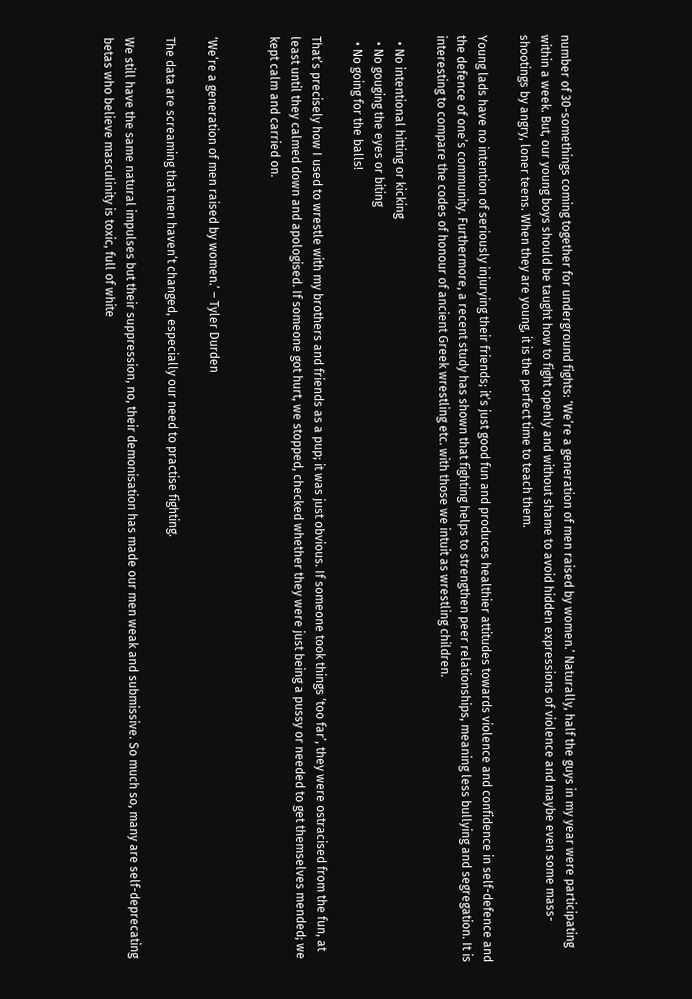number of 30-somethings coming together for underground fights: ‘We’re a generation of men raised by women.’ Naturally, half the guys in my year were participating within a week. But, our young boys should be taught how to fight openly and without shame to avoid hidden expressions of violence and maybe even some mass-shootings by angry, loner teens. When they are young, it is the perfect time to teach them.

Young lads have no intention of seriously injurying their friends; it’s just good fun and produces healthier attitudes towards violence and confidence in self-defence and the defence of one’s community. Furthermore, a recent study has shown that fighting helps to strengthen peer relationships, meaning less bullying and segregation. It is interesting to compare the codes of honour of ancient Greek wrestling etc. with those we intuit as wrestling children.

  • No intentional hitting or kicking
  • No gouging the eyes or biting
  • No going for the balls!

That’s precisely how I used to wrestle with my brothers and friends as a pup; it was just obvious. If someone took things ‘too far’, they were ostracised from the fun, at least until they calmed down and apologised. If someone got hurt, we stopped, checked whether they were just being a pussy or needed to get themselves mended; we kept calm and carried on.


‘We’re a generation of men raised by women.’ – Tyler Durden

The data are screaming that men haven’t changed, especially our need to practise fighting.

We still have the same natural impulses but their suppression, no, their demonisation has made our men weak and submissive. So much so, many are self-deprecating betas who believe masculinity is toxic, full of white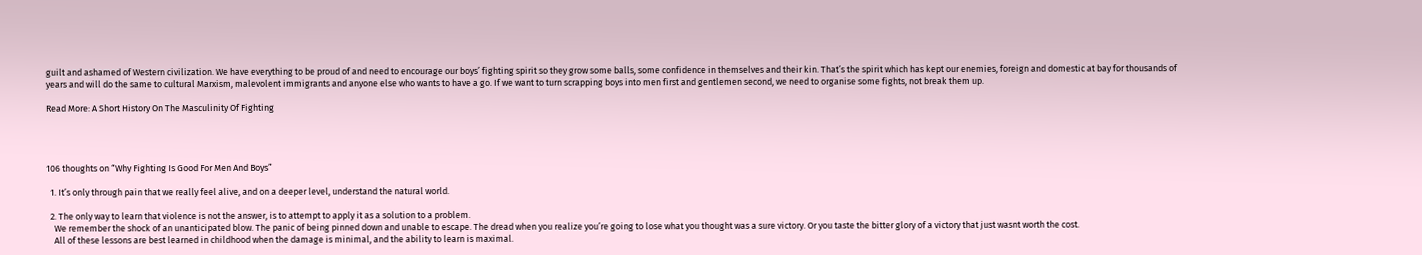guilt and ashamed of Western civilization. We have everything to be proud of and need to encourage our boys’ fighting spirit so they grow some balls, some confidence in themselves and their kin. That’s the spirit which has kept our enemies, foreign and domestic at bay for thousands of years and will do the same to cultural Marxism, malevolent immigrants and anyone else who wants to have a go. If we want to turn scrapping boys into men first and gentlemen second, we need to organise some fights, not break them up.

Read More: A Short History On The Masculinity Of Fighting




106 thoughts on “Why Fighting Is Good For Men And Boys”

  1. It’s only through pain that we really feel alive, and on a deeper level, understand the natural world.

  2. The only way to learn that violence is not the answer, is to attempt to apply it as a solution to a problem.
    We remember the shock of an unanticipated blow. The panic of being pinned down and unable to escape. The dread when you realize you’re going to lose what you thought was a sure victory. Or you taste the bitter glory of a victory that just wasnt worth the cost.
    All of these lessons are best learned in childhood when the damage is minimal, and the ability to learn is maximal.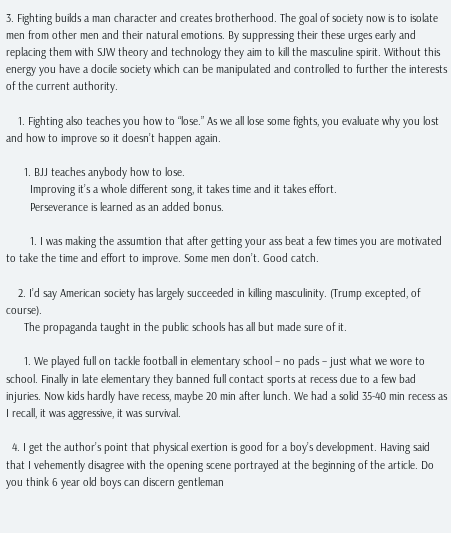3. Fighting builds a man character and creates brotherhood. The goal of society now is to isolate men from other men and their natural emotions. By suppressing their these urges early and replacing them with SJW theory and technology they aim to kill the masculine spirit. Without this energy you have a docile society which can be manipulated and controlled to further the interests of the current authority.

    1. Fighting also teaches you how to “lose.” As we all lose some fights, you evaluate why you lost and how to improve so it doesn’t happen again.

      1. BJJ teaches anybody how to lose.
        Improving it’s a whole different song, it takes time and it takes effort.
        Perseverance is learned as an added bonus.

        1. I was making the assumtion that after getting your ass beat a few times you are motivated to take the time and effort to improve. Some men don’t. Good catch.

    2. I’d say American society has largely succeeded in killing masculinity. (Trump excepted, of course).
      The propaganda taught in the public schools has all but made sure of it.

      1. We played full on tackle football in elementary school – no pads – just what we wore to school. Finally in late elementary they banned full contact sports at recess due to a few bad injuries. Now kids hardly have recess, maybe 20 min after lunch. We had a solid 35-40 min recess as I recall, it was aggressive, it was survival.

  4. I get the author’s point that physical exertion is good for a boy’s development. Having said that I vehemently disagree with the opening scene portrayed at the beginning of the article. Do you think 6 year old boys can discern gentleman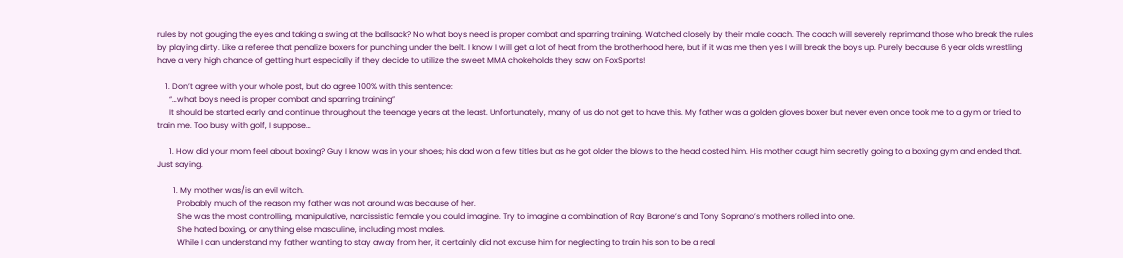rules by not gouging the eyes and taking a swing at the ballsack? No what boys need is proper combat and sparring training. Watched closely by their male coach. The coach will severely reprimand those who break the rules by playing dirty. Like a referee that penalize boxers for punching under the belt. I know I will get a lot of heat from the brotherhood here, but if it was me then yes I will break the boys up. Purely because 6 year olds wrestling have a very high chance of getting hurt especially if they decide to utilize the sweet MMA chokeholds they saw on FoxSports!

    1. Don’t agree with your whole post, but do agree 100% with this sentence:
      “…what boys need is proper combat and sparring training”
      It should be started early and continue throughout the teenage years at the least. Unfortunately, many of us do not get to have this. My father was a golden gloves boxer but never even once took me to a gym or tried to train me. Too busy with golf, I suppose…

      1. How did your mom feel about boxing? Guy I know was in your shoes; his dad won a few titles but as he got older the blows to the head costed him. His mother caugt him secretly going to a boxing gym and ended that. Just saying.

        1. My mother was/is an evil witch.
          Probably much of the reason my father was not around was because of her.
          She was the most controlling, manipulative, narcissistic female you could imagine. Try to imagine a combination of Ray Barone’s and Tony Soprano’s mothers rolled into one.
          She hated boxing, or anything else masculine, including most males.
          While I can understand my father wanting to stay away from her, it certainly did not excuse him for neglecting to train his son to be a real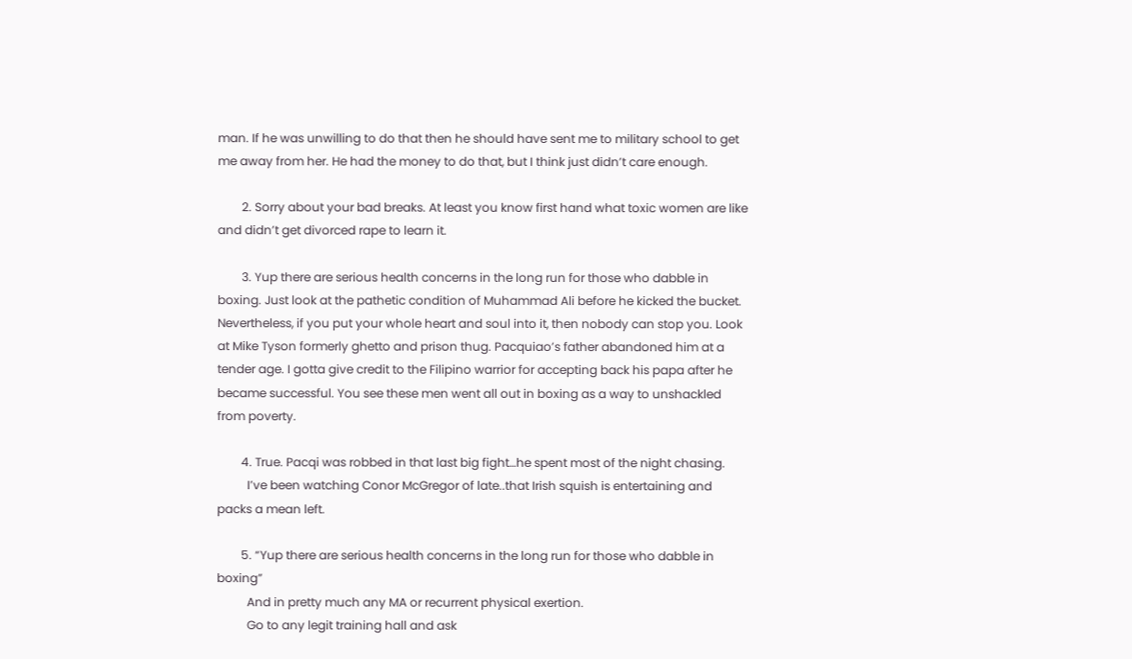man. If he was unwilling to do that then he should have sent me to military school to get me away from her. He had the money to do that, but I think just didn’t care enough.

        2. Sorry about your bad breaks. At least you know first hand what toxic women are like and didn’t get divorced rape to learn it.

        3. Yup there are serious health concerns in the long run for those who dabble in boxing. Just look at the pathetic condition of Muhammad Ali before he kicked the bucket. Nevertheless, if you put your whole heart and soul into it, then nobody can stop you. Look at Mike Tyson formerly ghetto and prison thug. Pacquiao’s father abandoned him at a tender age. I gotta give credit to the Filipino warrior for accepting back his papa after he became successful. You see these men went all out in boxing as a way to unshackled from poverty.

        4. True. Pacqi was robbed in that last big fight…he spent most of the night chasing.
          I’ve been watching Conor McGregor of late..that Irish squish is entertaining and packs a mean left.

        5. “Yup there are serious health concerns in the long run for those who dabble in boxing”
          And in pretty much any MA or recurrent physical exertion.
          Go to any legit training hall and ask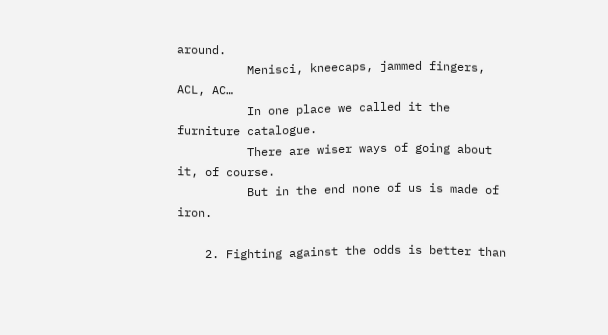around.
          Menisci, kneecaps, jammed fingers, ACL, AC…
          In one place we called it the furniture catalogue.
          There are wiser ways of going about it, of course.
          But in the end none of us is made of iron.

    2. Fighting against the odds is better than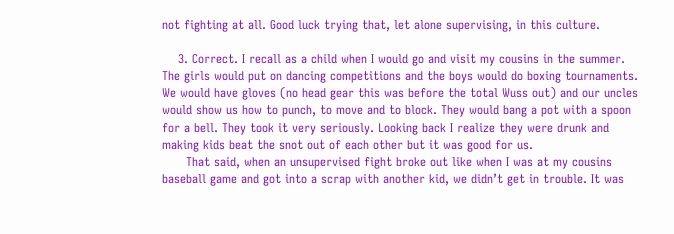not fighting at all. Good luck trying that, let alone supervising, in this culture.

    3. Correct. I recall as a child when I would go and visit my cousins in the summer. The girls would put on dancing competitions and the boys would do boxing tournaments. We would have gloves (no head gear this was before the total Wuss out) and our uncles would show us how to punch, to move and to block. They would bang a pot with a spoon for a bell. They took it very seriously. Looking back I realize they were drunk and making kids beat the snot out of each other but it was good for us.
      That said, when an unsupervised fight broke out like when I was at my cousins baseball game and got into a scrap with another kid, we didn’t get in trouble. It was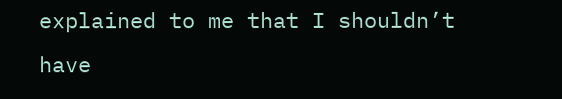explained to me that I shouldn’t have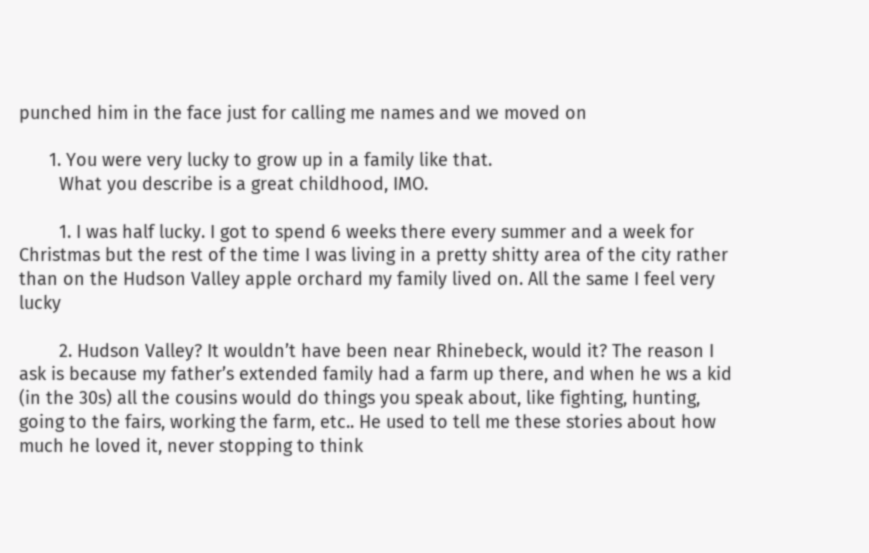punched him in the face just for calling me names and we moved on

      1. You were very lucky to grow up in a family like that.
        What you describe is a great childhood, IMO.

        1. I was half lucky. I got to spend 6 weeks there every summer and a week for Christmas but the rest of the time I was living in a pretty shitty area of the city rather than on the Hudson Valley apple orchard my family lived on. All the same I feel very lucky

        2. Hudson Valley? It wouldn’t have been near Rhinebeck, would it? The reason I ask is because my father’s extended family had a farm up there, and when he ws a kid (in the 30s) all the cousins would do things you speak about, like fighting, hunting, going to the fairs, working the farm, etc.. He used to tell me these stories about how much he loved it, never stopping to think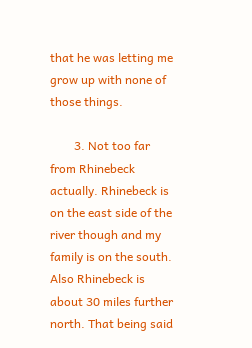that he was letting me grow up with none of those things.

        3. Not too far from Rhinebeck actually. Rhinebeck is on the east side of the river though and my family is on the south. Also Rhinebeck is about 30 miles further north. That being said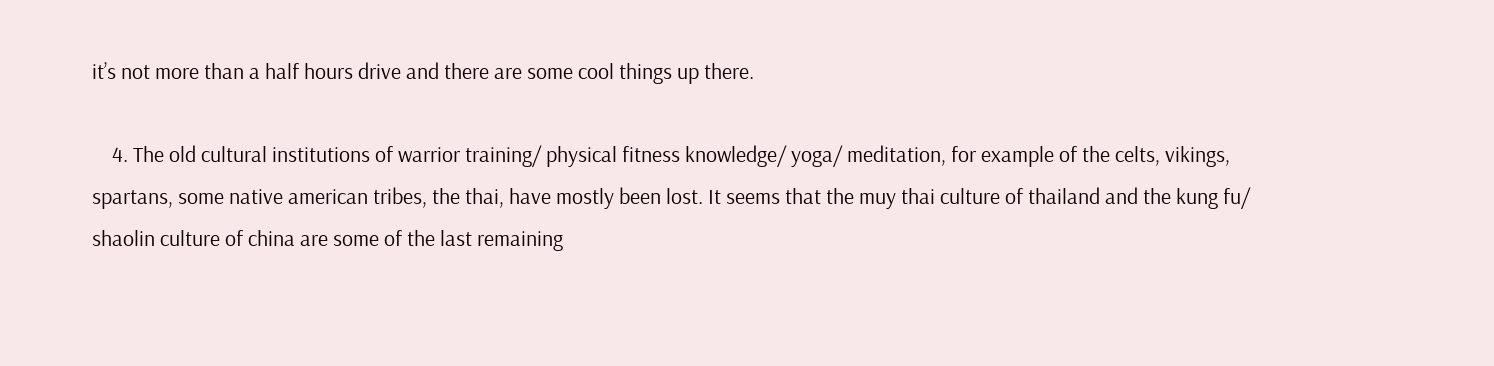it’s not more than a half hours drive and there are some cool things up there.

    4. The old cultural institutions of warrior training/ physical fitness knowledge/ yoga/ meditation, for example of the celts, vikings, spartans, some native american tribes, the thai, have mostly been lost. It seems that the muy thai culture of thailand and the kung fu/ shaolin culture of china are some of the last remaining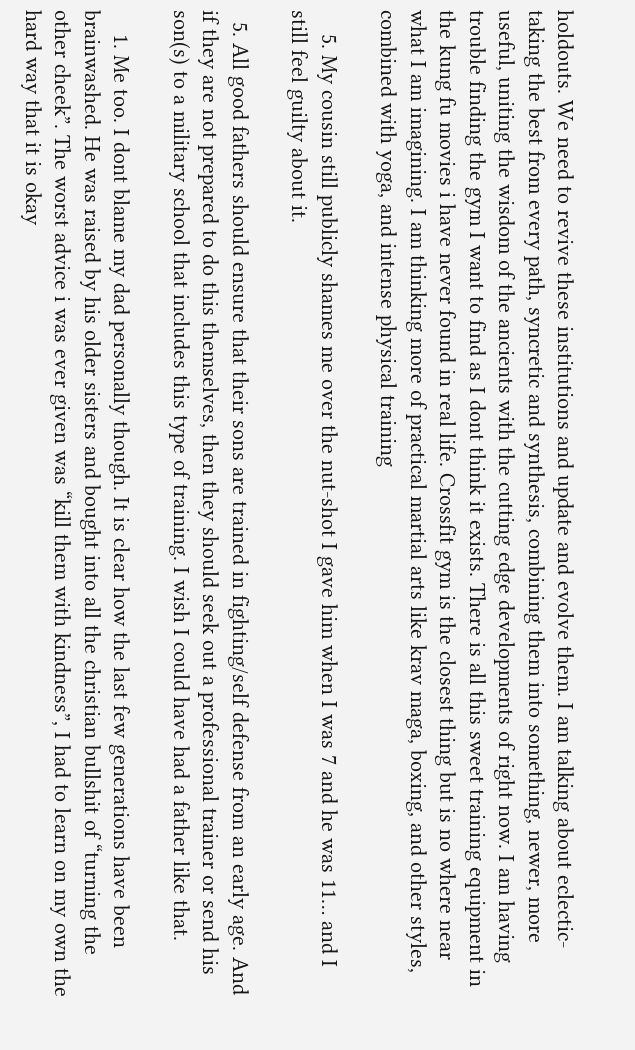holdouts. We need to revive these institutions and update and evolve them. I am talking about eclectic- taking the best from every path, syncretic and synthesis, combining them into something, newer, more useful, uniting the wisdom of the ancients with the cutting edge developments of right now. I am having trouble finding the gym I want to find as I dont think it exists. There is all this sweet training equipment in the kung fu movies i have never found in real life. Crossfit gym is the closest thing but is no where near what I am imagining. I am thinking more of practical martial arts like krav maga, boxing, and other styles, combined with yoga, and intense physical training

    5. My cousin still publicly shames me over the nut-shot I gave him when I was 7 and he was 11… and I still feel guilty about it.

  5. All good fathers should ensure that their sons are trained in fighting/self defense from an early age. And if they are not prepared to do this themselves, then they should seek out a professional trainer or send his son(s) to a military school that includes this type of training. I wish I could have had a father like that.

    1. Me too. I dont blame my dad personally though. It is clear how the last few generations have been brainwashed. He was raised by his older sisters and bought into all the christian bullshit of “turning the other cheek”. The worst advice i was ever given was “kill them with kindness”, I had to learn on my own the hard way that it is okay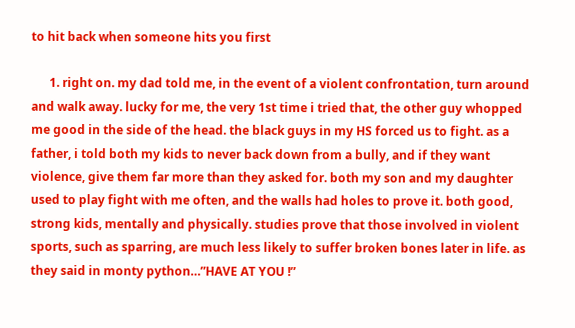to hit back when someone hits you first

      1. right on. my dad told me, in the event of a violent confrontation, turn around and walk away. lucky for me, the very 1st time i tried that, the other guy whopped me good in the side of the head. the black guys in my HS forced us to fight. as a father, i told both my kids to never back down from a bully, and if they want violence, give them far more than they asked for. both my son and my daughter used to play fight with me often, and the walls had holes to prove it. both good, strong kids, mentally and physically. studies prove that those involved in violent sports, such as sparring, are much less likely to suffer broken bones later in life. as they said in monty python…”HAVE AT YOU !”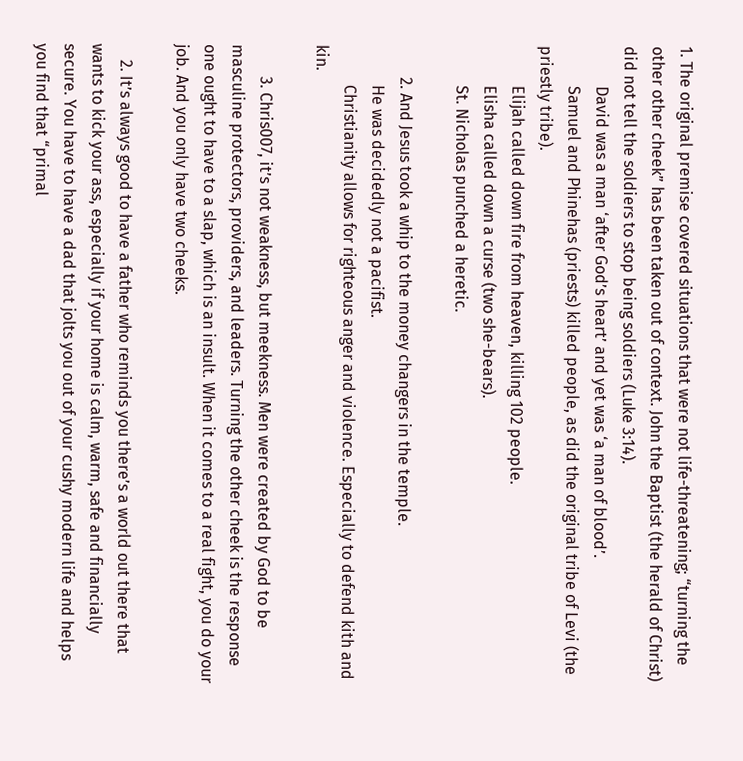1. The original premise covered situations that were not life-threatening; “turning the other other cheek” has been taken out of context. John the Baptist (the herald of Christ) did not tell the soldiers to stop being soldiers (Luke 3:14).
          David was a man ‘after God’s heart’ and yet was ‘a man of blood’.
          Samuel and Phinehas (priests) killed people, as did the original tribe of Levi (the priestly tribe).
          Elijah called down fire from heaven, killing 102 people.
          Elisha called down a curse (two she-bears).
          St. Nicholas punched a heretic.

        2. And Jesus took a whip to the money changers in the temple.
          He was decidedly not a pacifist.
          Christianity allows for righteous anger and violence. Especially to defend kith and kin.

        3. Chris007, it’s not weakness, but meekness. Men were created by God to be masculine protectors, providers, and leaders. Turning the other cheek is the response one ought to have to a slap, which is an insult. When it comes to a real fight, you do your job. And you only have two cheeks.

    2. It’s always good to have a father who reminds you there’s a world out there that wants to kick your ass, especially if your home is calm, warm, safe and financially secure. You have to have a dad that jolts you out of your cushy modern life and helps you find that “primal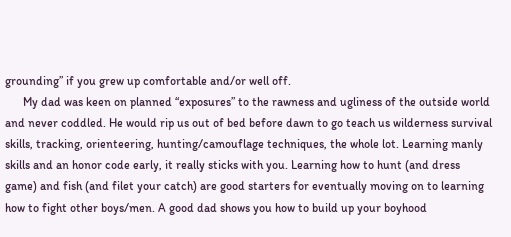grounding” if you grew up comfortable and/or well off.
      My dad was keen on planned “exposures” to the rawness and ugliness of the outside world and never coddled. He would rip us out of bed before dawn to go teach us wilderness survival skills, tracking, orienteering, hunting/camouflage techniques, the whole lot. Learning manly skills and an honor code early, it really sticks with you. Learning how to hunt (and dress game) and fish (and filet your catch) are good starters for eventually moving on to learning how to fight other boys/men. A good dad shows you how to build up your boyhood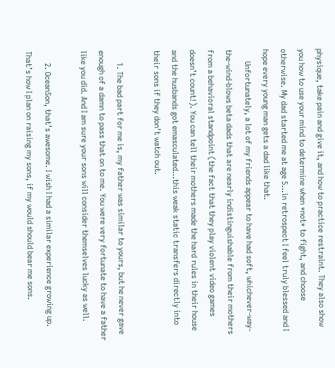physique, take pain and give it, and how to practice restraint. They also show you how to use your mind to determine when *not* to fight, and choose otherwise. My dad started me at age 5…in retrospect I feel truly blessed and I hope every young man gets a dad like that.
      Unfortunately, a lot of my friends appear to have had soft, whichever-way-the-wind-blows beta dads that are nearly indistinguishable from their mothers from a behavioral standpoint (the fact that they play violent video games doesn’t count!). You can tell their mothers made the hard rules in their house and the husbands got emasculated…this weak static transfers directly into their sons if they don’t watch out.

      1. The bad part for me is, my father was similar to yours, but he never gave enough of a damn to pass that on to me. You were very fortunate to have a father like you did. And I am sure your sons will consider themselves lucky as well.

      2. OceanSon, that’s awesome. I wish I had a similar experience growing up. That’s how I plan on raising my sons, if my would should bear me sons.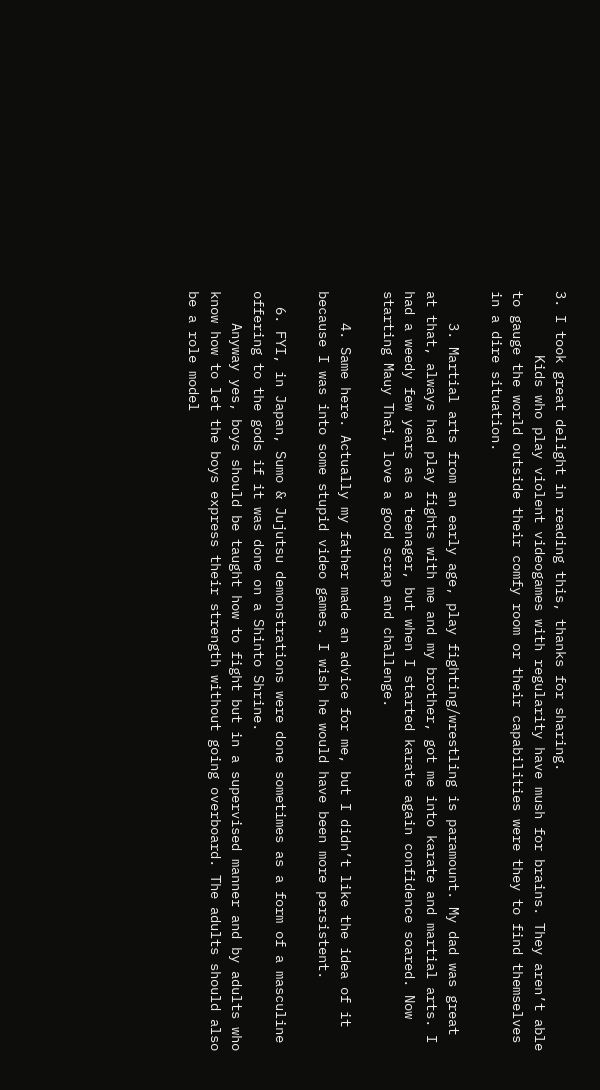3. I took great delight in reading this, thanks for sharing.
        Kids who play violent videogames with regularity have mush for brains. They aren’t able to gauge the world outside their comfy room or their capabilities were they to find themselves in a dire situation.

    3. Martial arts from an early age, play fighting/wrestling is paramount. My dad was great at that, always had play fights with me and my brother, got me into karate and martial arts. I had a weedy few years as a teenager, but when I started karate again confidence soared. Now starting Mauy Thai, love a good scrap and challenge.

    4. Same here. Actually my father made an advice for me, but I didn’t like the idea of it because I was into some stupid video games. I wish he would have been more persistent.

  6. FYI, in Japan, Sumo & Jujutsu demonstrations were done sometimes as a form of a masculine offering to the gods if it was done on a Shinto Shrine.
    Anyway yes, boys should be taught how to fight but in a supervised manner and by adults who know how to let the boys express their strength without going overboard. The adults should also be a role model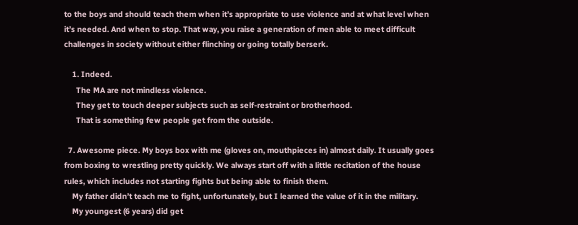to the boys and should teach them when it’s appropriate to use violence and at what level when it’s needed. And when to stop. That way, you raise a generation of men able to meet difficult challenges in society without either flinching or going totally berserk.

    1. Indeed.
      The MA are not mindless violence.
      They get to touch deeper subjects such as self-restraint or brotherhood.
      That is something few people get from the outside.

  7. Awesome piece. My boys box with me (gloves on, mouthpieces in) almost daily. It usually goes from boxing to wrestling pretty quickly. We always start off with a little recitation of the house rules, which includes not starting fights but being able to finish them.
    My father didn’t teach me to fight, unfortunately, but I learned the value of it in the military.
    My youngest (6 years) did get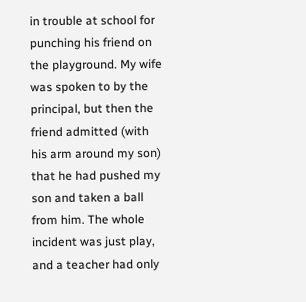in trouble at school for punching his friend on the playground. My wife was spoken to by the principal, but then the friend admitted (with his arm around my son) that he had pushed my son and taken a ball from him. The whole incident was just play, and a teacher had only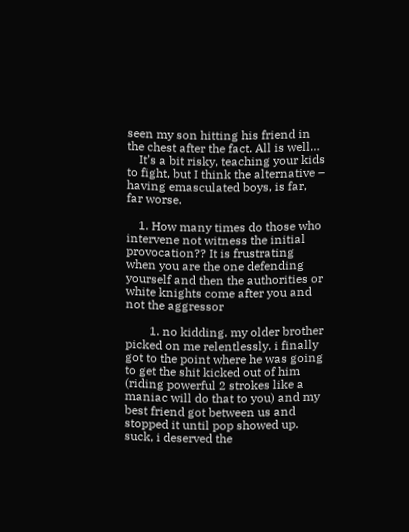seen my son hitting his friend in the chest after the fact. All is well…
    It’s a bit risky, teaching your kids to fight, but I think the alternative – having emasculated boys, is far, far worse.

    1. How many times do those who intervene not witness the initial provocation?? It is frustrating when you are the one defending yourself and then the authorities or white knights come after you and not the aggressor

        1. no kidding. my older brother picked on me relentlessly. i finally got to the point where he was going to get the shit kicked out of him (riding powerful 2 strokes like a maniac will do that to you) and my best friend got between us and stopped it until pop showed up. suck, i deserved the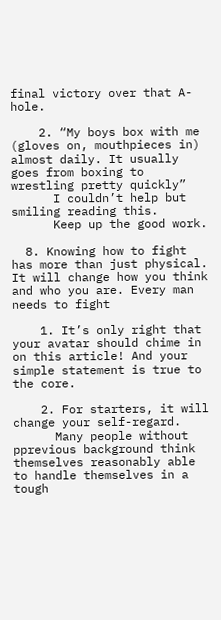final victory over that A-hole.

    2. “My boys box with me (gloves on, mouthpieces in) almost daily. It usually goes from boxing to wrestling pretty quickly”
      I couldn’t help but smiling reading this.
      Keep up the good work.

  8. Knowing how to fight has more than just physical. It will change how you think and who you are. Every man needs to fight

    1. It’s only right that your avatar should chime in on this article! And your simple statement is true to the core.

    2. For starters, it will change your self-regard.
      Many people without pprevious background think themselves reasonably able to handle themselves in a tough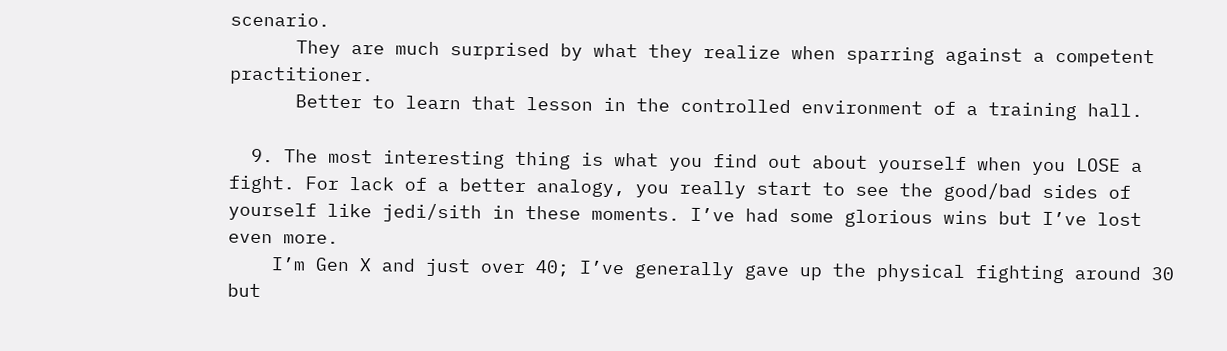scenario.
      They are much surprised by what they realize when sparring against a competent practitioner.
      Better to learn that lesson in the controlled environment of a training hall.

  9. The most interesting thing is what you find out about yourself when you LOSE a fight. For lack of a better analogy, you really start to see the good/bad sides of yourself like jedi/sith in these moments. I’ve had some glorious wins but I’ve lost even more.
    I’m Gen X and just over 40; I’ve generally gave up the physical fighting around 30 but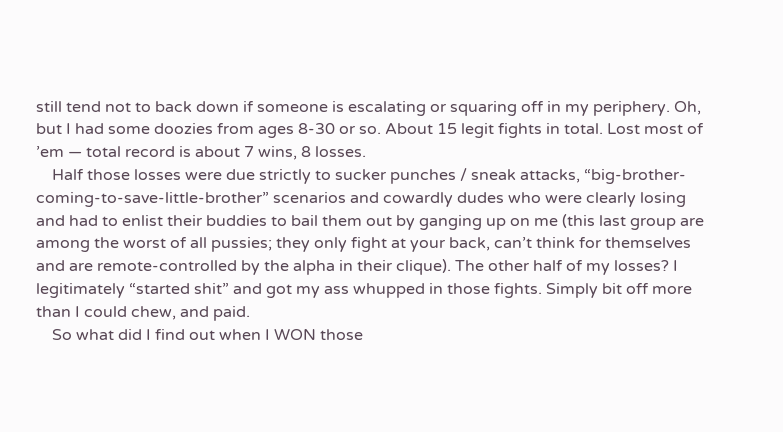still tend not to back down if someone is escalating or squaring off in my periphery. Oh, but I had some doozies from ages 8-30 or so. About 15 legit fights in total. Lost most of ’em — total record is about 7 wins, 8 losses.
    Half those losses were due strictly to sucker punches / sneak attacks, “big-brother-coming-to-save-little-brother” scenarios and cowardly dudes who were clearly losing and had to enlist their buddies to bail them out by ganging up on me (this last group are among the worst of all pussies; they only fight at your back, can’t think for themselves and are remote-controlled by the alpha in their clique). The other half of my losses? I legitimately “started shit” and got my ass whupped in those fights. Simply bit off more than I could chew, and paid.
    So what did I find out when I WON those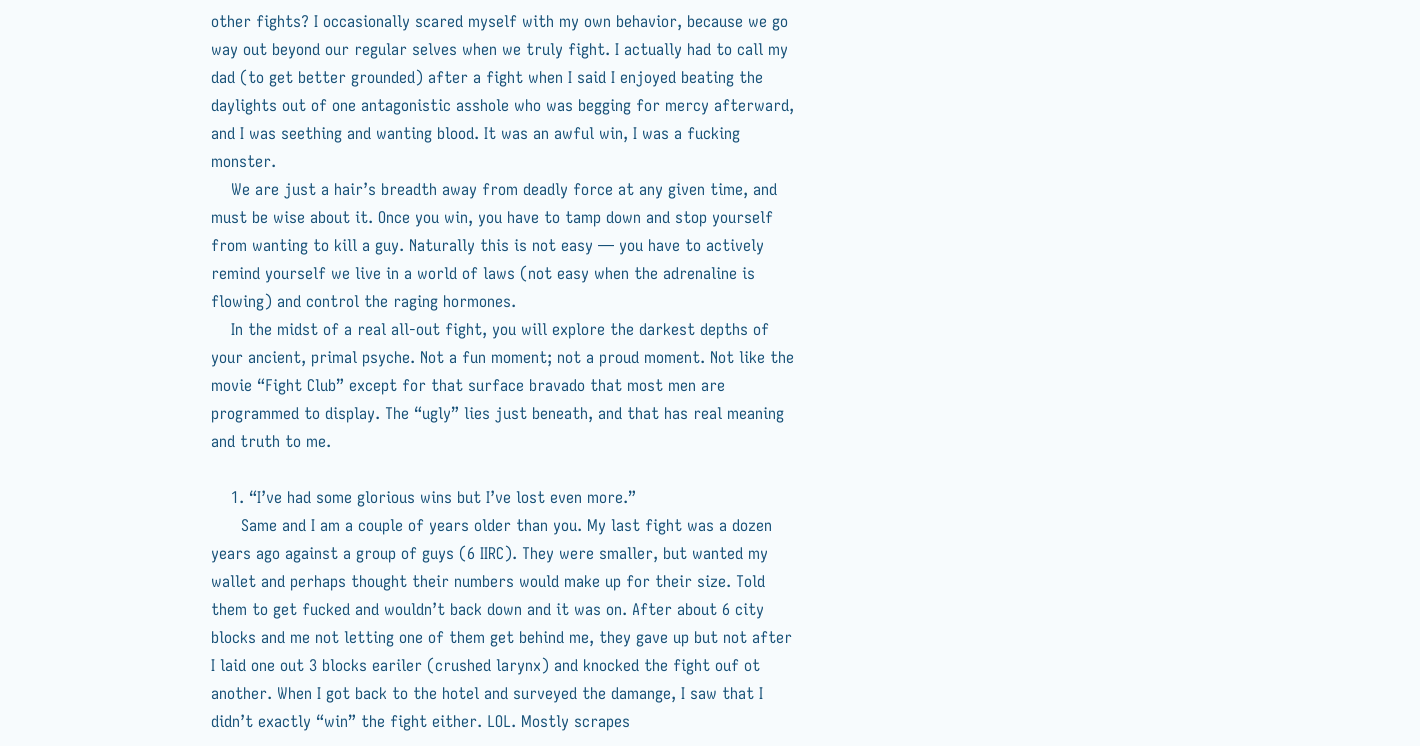other fights? I occasionally scared myself with my own behavior, because we go way out beyond our regular selves when we truly fight. I actually had to call my dad (to get better grounded) after a fight when I said I enjoyed beating the daylights out of one antagonistic asshole who was begging for mercy afterward, and I was seething and wanting blood. It was an awful win, I was a fucking monster.
    We are just a hair’s breadth away from deadly force at any given time, and must be wise about it. Once you win, you have to tamp down and stop yourself from wanting to kill a guy. Naturally this is not easy — you have to actively remind yourself we live in a world of laws (not easy when the adrenaline is flowing) and control the raging hormones.
    In the midst of a real all-out fight, you will explore the darkest depths of your ancient, primal psyche. Not a fun moment; not a proud moment. Not like the movie “Fight Club” except for that surface bravado that most men are programmed to display. The “ugly” lies just beneath, and that has real meaning and truth to me.

    1. “I’ve had some glorious wins but I’ve lost even more.”
      Same and I am a couple of years older than you. My last fight was a dozen years ago against a group of guys (6 IIRC). They were smaller, but wanted my wallet and perhaps thought their numbers would make up for their size. Told them to get fucked and wouldn’t back down and it was on. After about 6 city blocks and me not letting one of them get behind me, they gave up but not after I laid one out 3 blocks eariler (crushed larynx) and knocked the fight ouf ot another. When I got back to the hotel and surveyed the damange, I saw that I didn’t exactly “win” the fight either. LOL. Mostly scrapes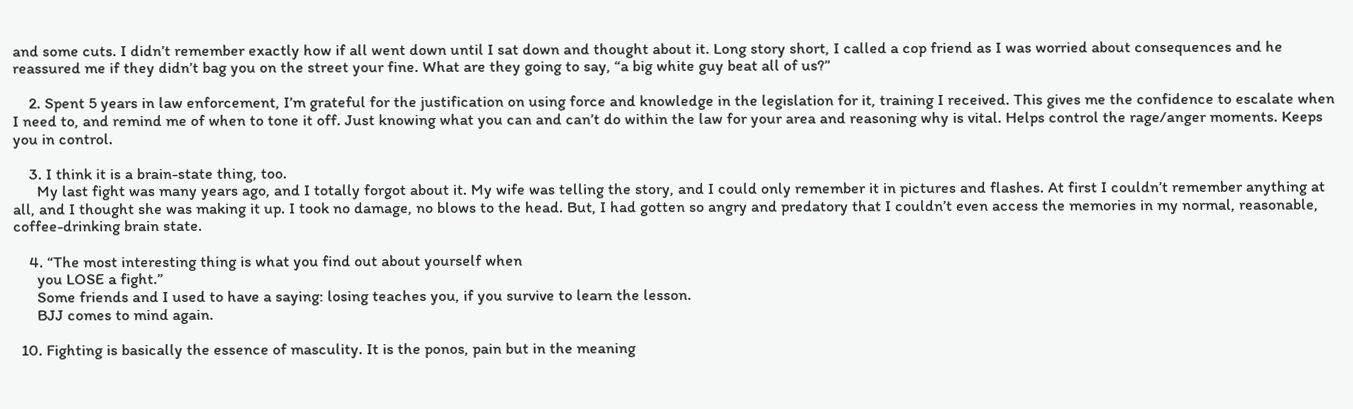and some cuts. I didn’t remember exactly how if all went down until I sat down and thought about it. Long story short, I called a cop friend as I was worried about consequences and he reassured me if they didn’t bag you on the street your fine. What are they going to say, “a big white guy beat all of us?”

    2. Spent 5 years in law enforcement, I’m grateful for the justification on using force and knowledge in the legislation for it, training I received. This gives me the confidence to escalate when I need to, and remind me of when to tone it off. Just knowing what you can and can’t do within the law for your area and reasoning why is vital. Helps control the rage/anger moments. Keeps you in control.

    3. I think it is a brain-state thing, too.
      My last fight was many years ago, and I totally forgot about it. My wife was telling the story, and I could only remember it in pictures and flashes. At first I couldn’t remember anything at all, and I thought she was making it up. I took no damage, no blows to the head. But, I had gotten so angry and predatory that I couldn’t even access the memories in my normal, reasonable, coffee-drinking brain state.

    4. “The most interesting thing is what you find out about yourself when
      you LOSE a fight.”
      Some friends and I used to have a saying: losing teaches you, if you survive to learn the lesson.
      BJJ comes to mind again.

  10. Fighting is basically the essence of masculity. It is the ponos, pain but in the meaning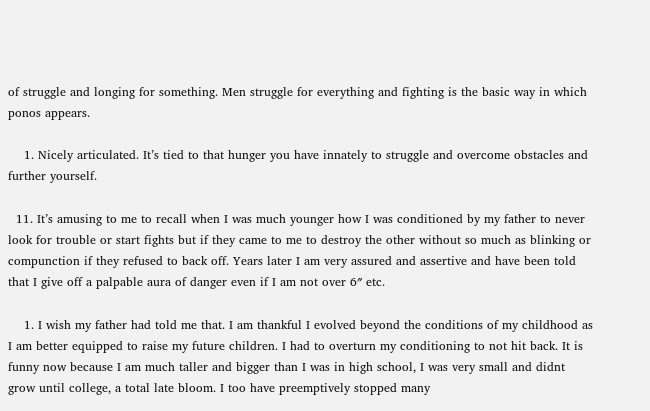of struggle and longing for something. Men struggle for everything and fighting is the basic way in which ponos appears.

    1. Nicely articulated. It’s tied to that hunger you have innately to struggle and overcome obstacles and further yourself.

  11. It’s amusing to me to recall when I was much younger how I was conditioned by my father to never look for trouble or start fights but if they came to me to destroy the other without so much as blinking or compunction if they refused to back off. Years later I am very assured and assertive and have been told that I give off a palpable aura of danger even if I am not over 6″ etc.

    1. I wish my father had told me that. I am thankful I evolved beyond the conditions of my childhood as I am better equipped to raise my future children. I had to overturn my conditioning to not hit back. It is funny now because I am much taller and bigger than I was in high school, I was very small and didnt grow until college, a total late bloom. I too have preemptively stopped many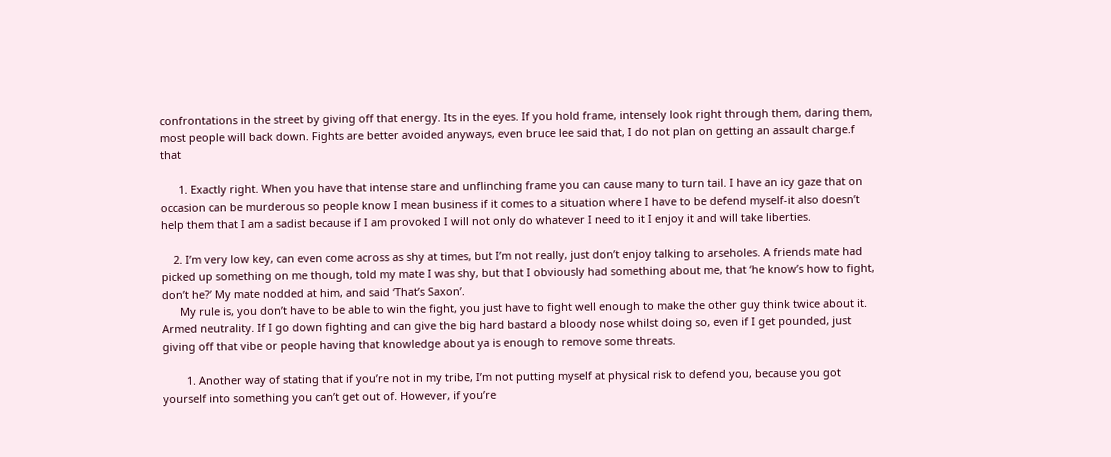confrontations in the street by giving off that energy. Its in the eyes. If you hold frame, intensely look right through them, daring them, most people will back down. Fights are better avoided anyways, even bruce lee said that, I do not plan on getting an assault charge.f that

      1. Exactly right. When you have that intense stare and unflinching frame you can cause many to turn tail. I have an icy gaze that on occasion can be murderous so people know I mean business if it comes to a situation where I have to be defend myself-it also doesn’t help them that I am a sadist because if I am provoked I will not only do whatever I need to it I enjoy it and will take liberties.

    2. I’m very low key, can even come across as shy at times, but I’m not really, just don’t enjoy talking to arseholes. A friends mate had picked up something on me though, told my mate I was shy, but that I obviously had something about me, that ‘he know’s how to fight, don’t he?’ My mate nodded at him, and said ‘That’s Saxon’.
      My rule is, you don’t have to be able to win the fight, you just have to fight well enough to make the other guy think twice about it. Armed neutrality. If I go down fighting and can give the big hard bastard a bloody nose whilst doing so, even if I get pounded, just giving off that vibe or people having that knowledge about ya is enough to remove some threats.

        1. Another way of stating that if you’re not in my tribe, I’m not putting myself at physical risk to defend you, because you got yourself into something you can’t get out of. However, if you’re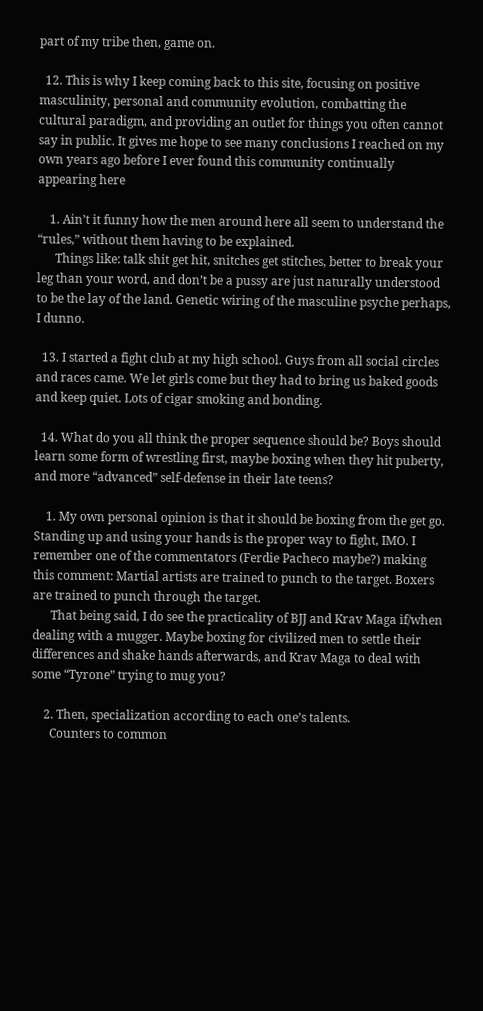part of my tribe then, game on.

  12. This is why I keep coming back to this site, focusing on positive masculinity, personal and community evolution, combatting the cultural paradigm, and providing an outlet for things you often cannot say in public. It gives me hope to see many conclusions I reached on my own years ago before I ever found this community continually appearing here

    1. Ain’t it funny how the men around here all seem to understand the “rules,” without them having to be explained.
      Things like: talk shit get hit, snitches get stitches, better to break your leg than your word, and don’t be a pussy are just naturally understood to be the lay of the land. Genetic wiring of the masculine psyche perhaps, I dunno.

  13. I started a fight club at my high school. Guys from all social circles and races came. We let girls come but they had to bring us baked goods and keep quiet. Lots of cigar smoking and bonding.

  14. What do you all think the proper sequence should be? Boys should learn some form of wrestling first, maybe boxing when they hit puberty, and more “advanced” self-defense in their late teens?

    1. My own personal opinion is that it should be boxing from the get go. Standing up and using your hands is the proper way to fight, IMO. I remember one of the commentators (Ferdie Pacheco maybe?) making this comment: Martial artists are trained to punch to the target. Boxers are trained to punch through the target.
      That being said, I do see the practicality of BJJ and Krav Maga if/when dealing with a mugger. Maybe boxing for civilized men to settle their differences and shake hands afterwards, and Krav Maga to deal with some “Tyrone” trying to mug you?

    2. Then, specialization according to each one’s talents.
      Counters to common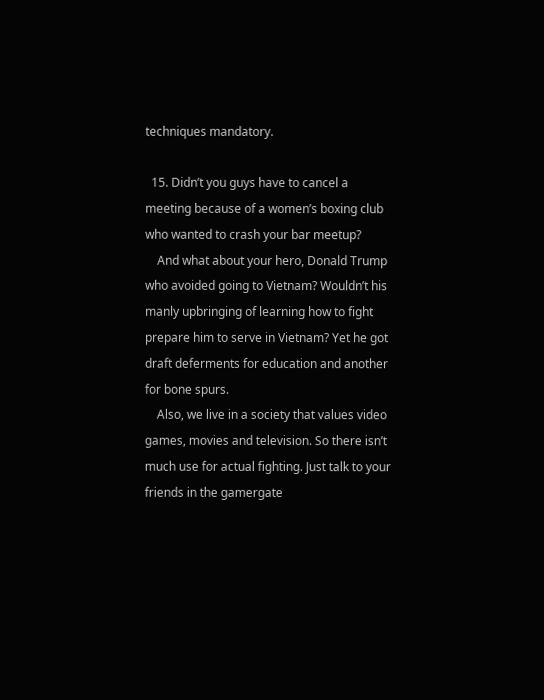techniques mandatory.

  15. Didn’t you guys have to cancel a meeting because of a women’s boxing club who wanted to crash your bar meetup?
    And what about your hero, Donald Trump who avoided going to Vietnam? Wouldn’t his manly upbringing of learning how to fight prepare him to serve in Vietnam? Yet he got draft deferments for education and another for bone spurs.
    Also, we live in a society that values video games, movies and television. So there isn’t much use for actual fighting. Just talk to your friends in the gamergate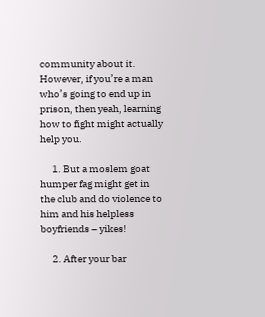community about it. However, if you’re a man who’s going to end up in prison, then yeah, learning how to fight might actually help you.

      1. But a moslem goat humper fag might get in the club and do violence to him and his helpless boyfriends – yikes!

      2. After your bar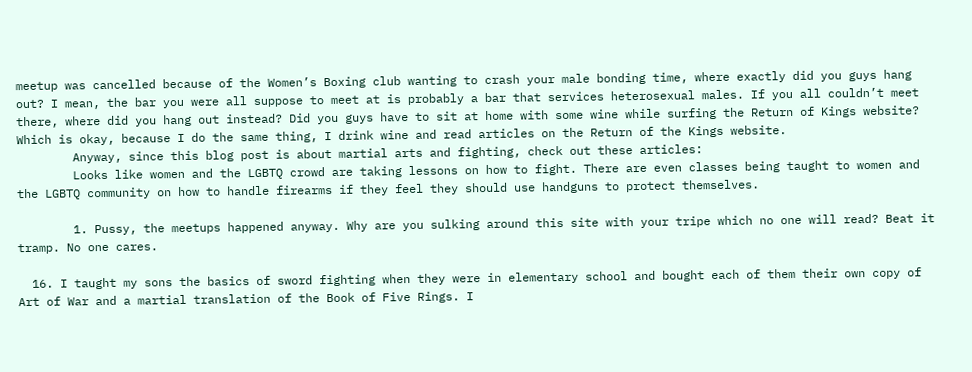meetup was cancelled because of the Women’s Boxing club wanting to crash your male bonding time, where exactly did you guys hang out? I mean, the bar you were all suppose to meet at is probably a bar that services heterosexual males. If you all couldn’t meet there, where did you hang out instead? Did you guys have to sit at home with some wine while surfing the Return of Kings website? Which is okay, because I do the same thing, I drink wine and read articles on the Return of the Kings website.
        Anyway, since this blog post is about martial arts and fighting, check out these articles:
        Looks like women and the LGBTQ crowd are taking lessons on how to fight. There are even classes being taught to women and the LGBTQ community on how to handle firearms if they feel they should use handguns to protect themselves.

        1. Pussy, the meetups happened anyway. Why are you sulking around this site with your tripe which no one will read? Beat it tramp. No one cares.

  16. I taught my sons the basics of sword fighting when they were in elementary school and bought each of them their own copy of Art of War and a martial translation of the Book of Five Rings. I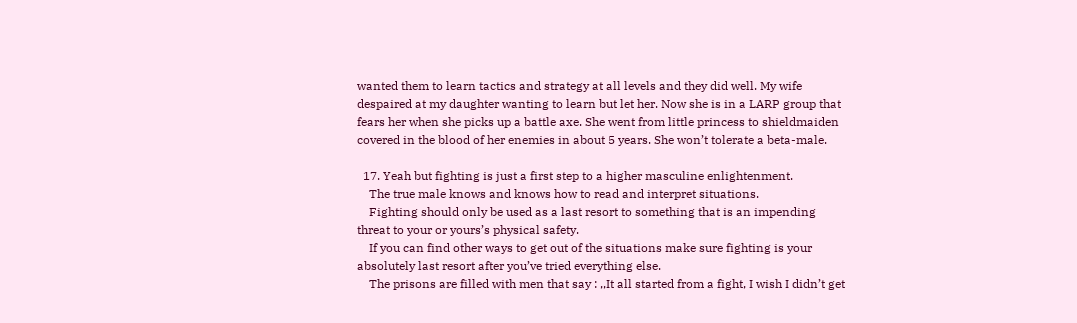wanted them to learn tactics and strategy at all levels and they did well. My wife despaired at my daughter wanting to learn but let her. Now she is in a LARP group that fears her when she picks up a battle axe. She went from little princess to shieldmaiden covered in the blood of her enemies in about 5 years. She won’t tolerate a beta-male.

  17. Yeah but fighting is just a first step to a higher masculine enlightenment.
    The true male knows and knows how to read and interpret situations.
    Fighting should only be used as a last resort to something that is an impending threat to your or yours’s physical safety.
    If you can find other ways to get out of the situations make sure fighting is your absolutely last resort after you’ve tried everything else.
    The prisons are filled with men that say : ,,It all started from a fight, I wish I didn’t get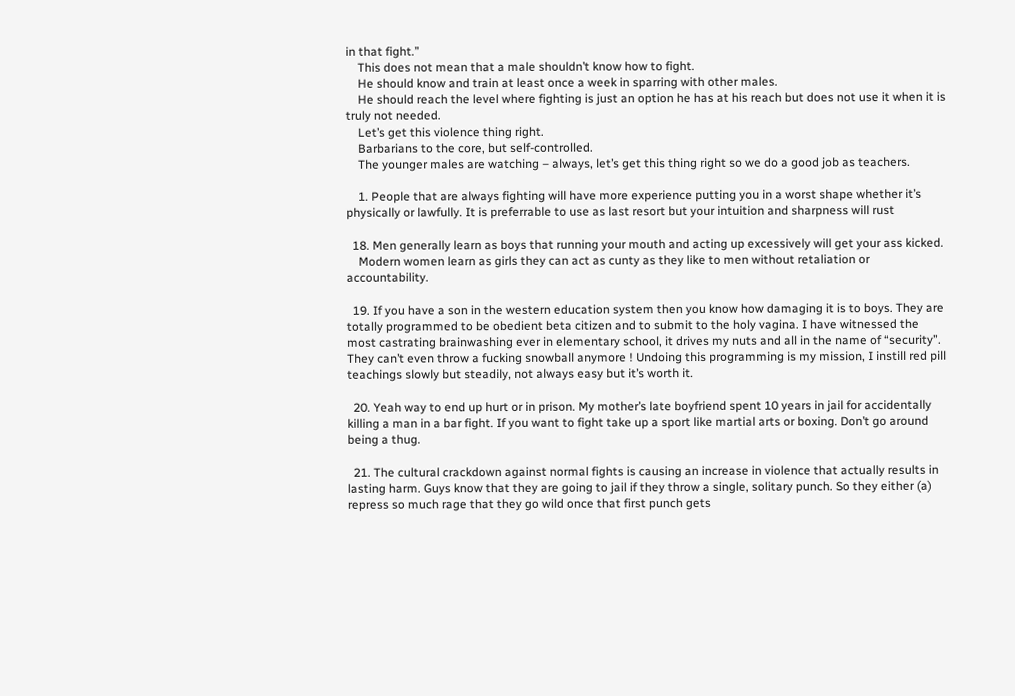in that fight.”
    This does not mean that a male shouldn’t know how to fight.
    He should know and train at least once a week in sparring with other males.
    He should reach the level where fighting is just an option he has at his reach but does not use it when it is truly not needed.
    Let’s get this violence thing right.
    Barbarians to the core, but self-controlled.
    The younger males are watching – always, let’s get this thing right so we do a good job as teachers.

    1. People that are always fighting will have more experience putting you in a worst shape whether it’s physically or lawfully. It is preferrable to use as last resort but your intuition and sharpness will rust

  18. Men generally learn as boys that running your mouth and acting up excessively will get your ass kicked.
    Modern women learn as girls they can act as cunty as they like to men without retaliation or accountability.

  19. If you have a son in the western education system then you know how damaging it is to boys. They are totally programmed to be obedient beta citizen and to submit to the holy vagina. I have witnessed the most castrating brainwashing ever in elementary school, it drives my nuts and all in the name of “security”. They can’t even throw a fucking snowball anymore ! Undoing this programming is my mission, I instill red pill teachings slowly but steadily, not always easy but it’s worth it.

  20. Yeah way to end up hurt or in prison. My mother’s late boyfriend spent 10 years in jail for accidentally killing a man in a bar fight. If you want to fight take up a sport like martial arts or boxing. Don’t go around being a thug.

  21. The cultural crackdown against normal fights is causing an increase in violence that actually results in lasting harm. Guys know that they are going to jail if they throw a single, solitary punch. So they either (a) repress so much rage that they go wild once that first punch gets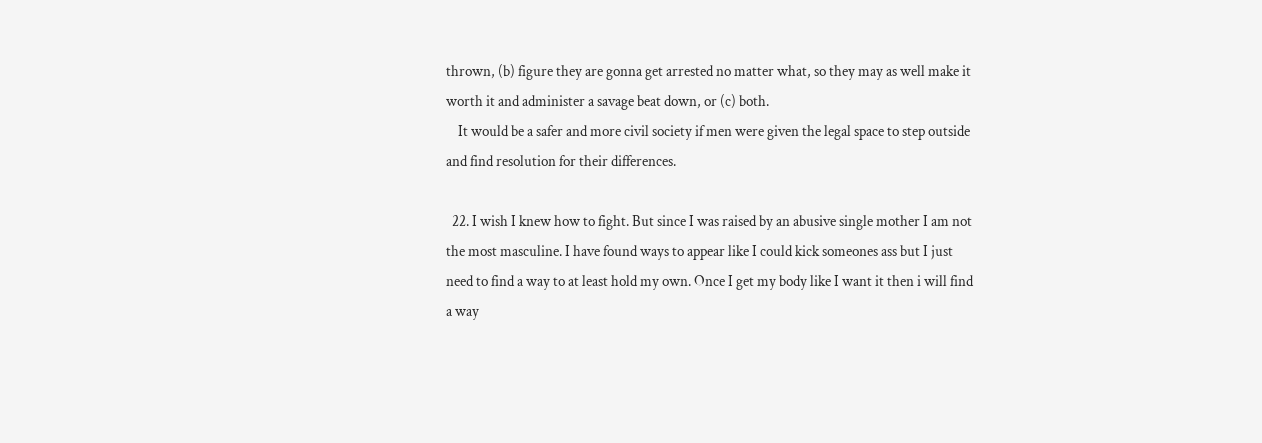thrown, (b) figure they are gonna get arrested no matter what, so they may as well make it worth it and administer a savage beat down, or (c) both.
    It would be a safer and more civil society if men were given the legal space to step outside and find resolution for their differences.

  22. I wish I knew how to fight. But since I was raised by an abusive single mother I am not the most masculine. I have found ways to appear like I could kick someones ass but I just need to find a way to at least hold my own. Once I get my body like I want it then i will find a way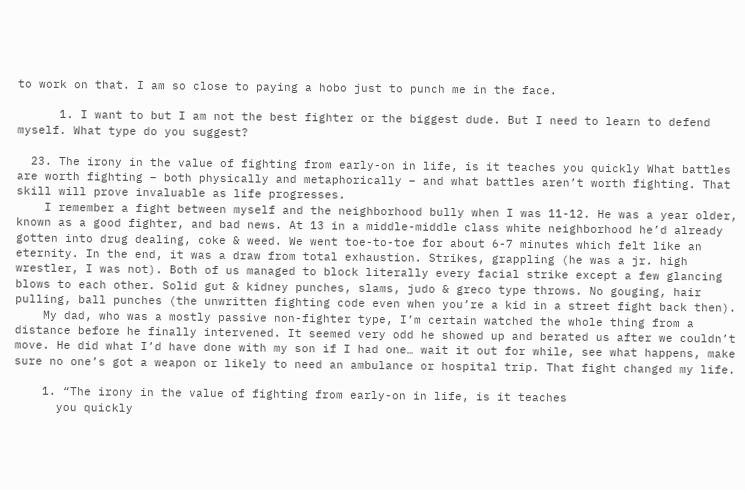to work on that. I am so close to paying a hobo just to punch me in the face.

      1. I want to but I am not the best fighter or the biggest dude. But I need to learn to defend myself. What type do you suggest?

  23. The irony in the value of fighting from early-on in life, is it teaches you quickly What battles are worth fighting – both physically and metaphorically – and what battles aren’t worth fighting. That skill will prove invaluable as life progresses.
    I remember a fight between myself and the neighborhood bully when I was 11-12. He was a year older, known as a good fighter, and bad news. At 13 in a middle-middle class white neighborhood he’d already gotten into drug dealing, coke & weed. We went toe-to-toe for about 6-7 minutes which felt like an eternity. In the end, it was a draw from total exhaustion. Strikes, grappling (he was a jr. high wrestler, I was not). Both of us managed to block literally every facial strike except a few glancing blows to each other. Solid gut & kidney punches, slams, judo & greco type throws. No gouging, hair pulling, ball punches (the unwritten fighting code even when you’re a kid in a street fight back then).
    My dad, who was a mostly passive non-fighter type, I’m certain watched the whole thing from a distance before he finally intervened. It seemed very odd he showed up and berated us after we couldn’t move. He did what I’d have done with my son if I had one… wait it out for while, see what happens, make sure no one’s got a weapon or likely to need an ambulance or hospital trip. That fight changed my life.

    1. “The irony in the value of fighting from early-on in life, is it teaches
      you quickly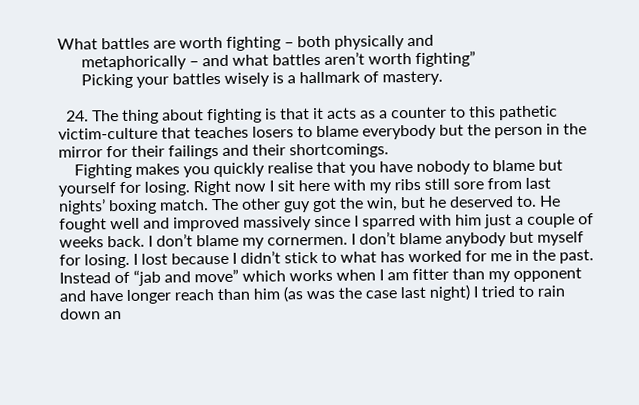What battles are worth fighting – both physically and
      metaphorically – and what battles aren’t worth fighting”
      Picking your battles wisely is a hallmark of mastery.

  24. The thing about fighting is that it acts as a counter to this pathetic victim-culture that teaches losers to blame everybody but the person in the mirror for their failings and their shortcomings.
    Fighting makes you quickly realise that you have nobody to blame but yourself for losing. Right now I sit here with my ribs still sore from last nights’ boxing match. The other guy got the win, but he deserved to. He fought well and improved massively since I sparred with him just a couple of weeks back. I don’t blame my cornermen. I don’t blame anybody but myself for losing. I lost because I didn’t stick to what has worked for me in the past. Instead of “jab and move” which works when I am fitter than my opponent and have longer reach than him (as was the case last night) I tried to rain down an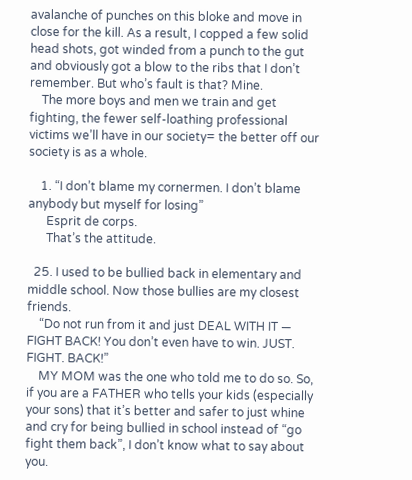avalanche of punches on this bloke and move in close for the kill. As a result, I copped a few solid head shots, got winded from a punch to the gut and obviously got a blow to the ribs that I don’t remember. But who’s fault is that? Mine.
    The more boys and men we train and get fighting, the fewer self-loathing professional victims we’ll have in our society= the better off our society is as a whole.

    1. “I don’t blame my cornermen. I don’t blame anybody but myself for losing”
      Esprit de corps.
      That’s the attitude.

  25. I used to be bullied back in elementary and middle school. Now those bullies are my closest friends.
    “Do not run from it and just DEAL WITH IT — FIGHT BACK! You don’t even have to win. JUST. FIGHT. BACK!”
    MY MOM was the one who told me to do so. So, if you are a FATHER who tells your kids (especially your sons) that it’s better and safer to just whine and cry for being bullied in school instead of “go fight them back”, I don’t know what to say about you.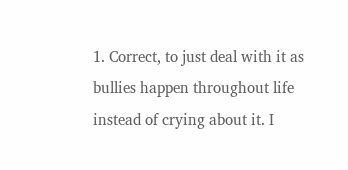1. Correct, to just deal with it as bullies happen throughout life instead of crying about it. I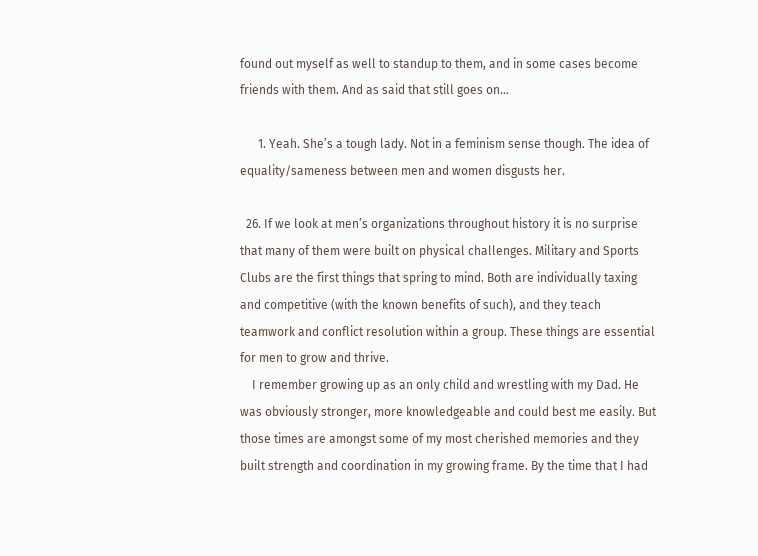found out myself as well to standup to them, and in some cases become friends with them. And as said that still goes on…

      1. Yeah. She’s a tough lady. Not in a feminism sense though. The idea of equality/sameness between men and women disgusts her.

  26. If we look at men’s organizations throughout history it is no surprise that many of them were built on physical challenges. Military and Sports Clubs are the first things that spring to mind. Both are individually taxing and competitive (with the known benefits of such), and they teach teamwork and conflict resolution within a group. These things are essential for men to grow and thrive.
    I remember growing up as an only child and wrestling with my Dad. He was obviously stronger, more knowledgeable and could best me easily. But those times are amongst some of my most cherished memories and they built strength and coordination in my growing frame. By the time that I had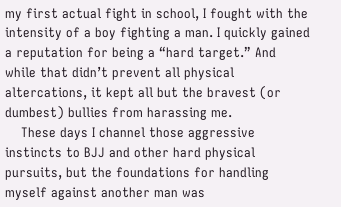my first actual fight in school, I fought with the intensity of a boy fighting a man. I quickly gained a reputation for being a “hard target.” And while that didn’t prevent all physical altercations, it kept all but the bravest (or dumbest) bullies from harassing me.
    These days I channel those aggressive instincts to BJJ and other hard physical pursuits, but the foundations for handling myself against another man was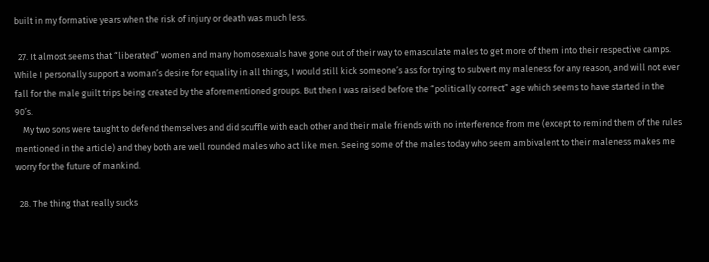built in my formative years when the risk of injury or death was much less.

  27. It almost seems that “liberated” women and many homosexuals have gone out of their way to emasculate males to get more of them into their respective camps. While I personally support a woman’s desire for equality in all things, I would still kick someone’s ass for trying to subvert my maleness for any reason, and will not ever fall for the male guilt trips being created by the aforementioned groups. But then I was raised before the “politically correct” age which seems to have started in the 90’s.
    My two sons were taught to defend themselves and did scuffle with each other and their male friends with no interference from me (except to remind them of the rules mentioned in the article) and they both are well rounded males who act like men. Seeing some of the males today who seem ambivalent to their maleness makes me worry for the future of mankind.

  28. The thing that really sucks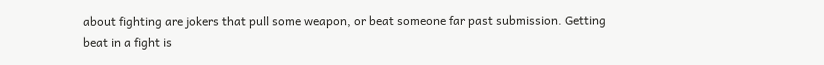about fighting are jokers that pull some weapon, or beat someone far past submission. Getting beat in a fight is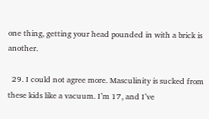one thing, getting your head pounded in with a brick is another.

  29. I could not agree more. Masculinity is sucked from these kids like a vacuum. I’m 17, and I’ve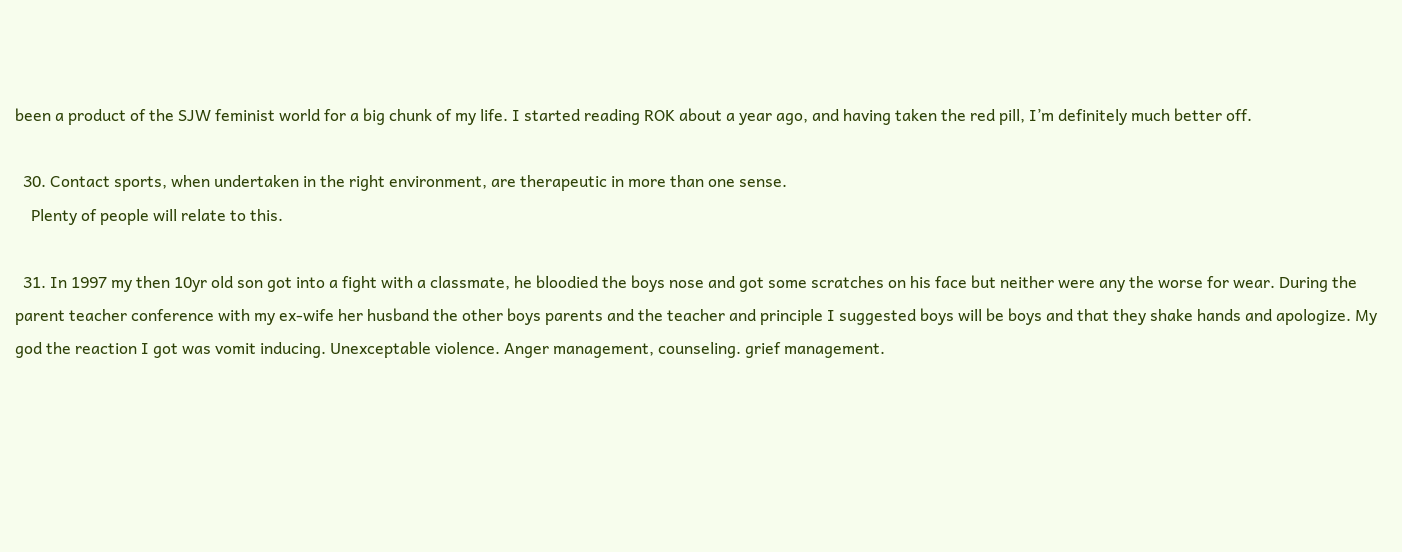been a product of the SJW feminist world for a big chunk of my life. I started reading ROK about a year ago, and having taken the red pill, I’m definitely much better off.

  30. Contact sports, when undertaken in the right environment, are therapeutic in more than one sense.
    Plenty of people will relate to this.

  31. In 1997 my then 10yr old son got into a fight with a classmate, he bloodied the boys nose and got some scratches on his face but neither were any the worse for wear. During the parent teacher conference with my ex-wife her husband the other boys parents and the teacher and principle I suggested boys will be boys and that they shake hands and apologize. My god the reaction I got was vomit inducing. Unexceptable violence. Anger management, counseling. grief management.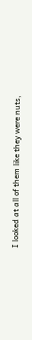I looked at all of them like they were nuts,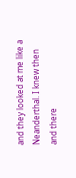and they looked at me like a Neanderthal. I knew then and there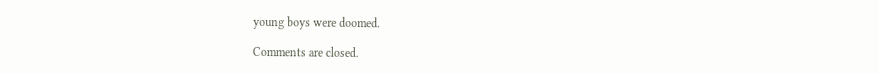young boys were doomed.

Comments are closed.